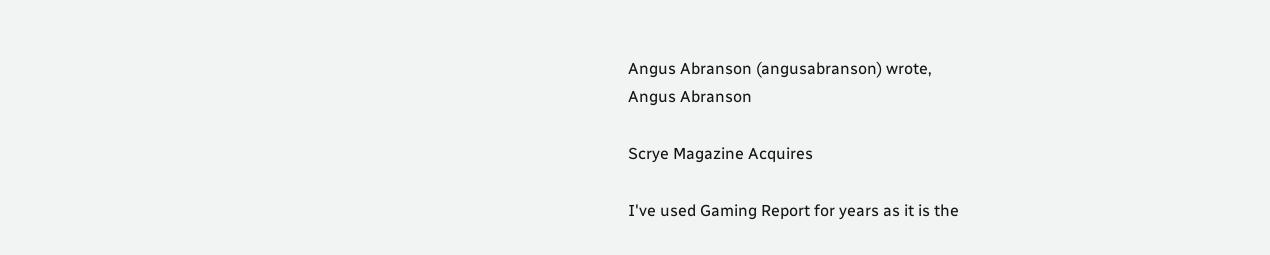Angus Abranson (angusabranson) wrote,
Angus Abranson

Scrye Magazine Acquires

I've used Gaming Report for years as it is the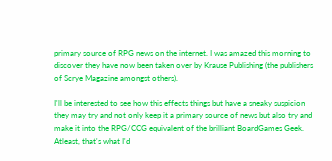primary source of RPG news on the internet. I was amazed this morning to discover they have now been taken over by Krause Publishing (the publishers of Scrye Magazine amongst others).

I'll be interested to see how this effects things but have a sneaky suspicion they may try and not only keep it a primary source of news but also try and make it into the RPG/CCG equivalent of the brilliant BoardGames Geek. Atleast, that's what I'd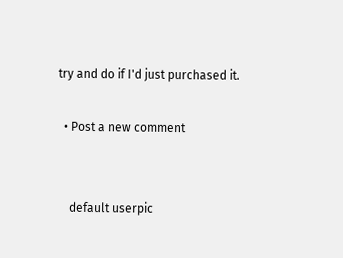try and do if I'd just purchased it.

  • Post a new comment


    default userpic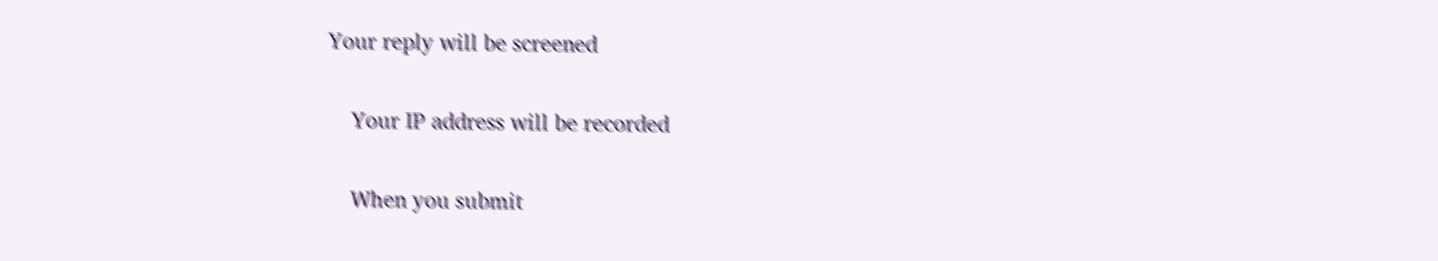Your reply will be screened

    Your IP address will be recorded

    When you submit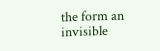the form an invisible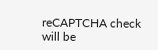reCAPTCHA check will be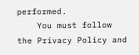performed.
    You must follow the Privacy Policy and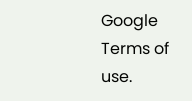Google Terms of use.